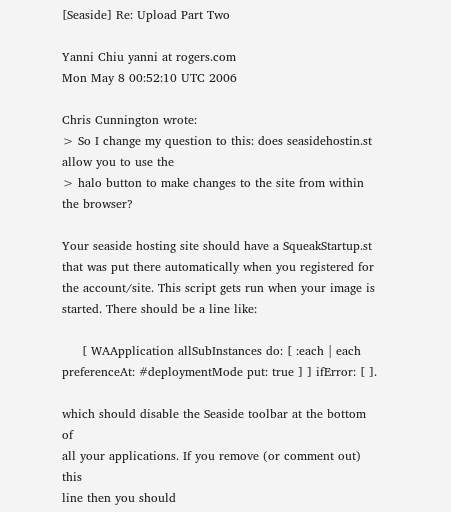[Seaside] Re: Upload Part Two

Yanni Chiu yanni at rogers.com
Mon May 8 00:52:10 UTC 2006

Chris Cunnington wrote:
> So I change my question to this: does seasidehostin.st allow you to use the
> halo button to make changes to the site from within the browser?

Your seaside hosting site should have a SqueakStartup.st
that was put there automatically when you registered for
the account/site. This script gets run when your image is
started. There should be a line like:

     [ WAApplication allSubInstances do: [ :each | each preferenceAt: #deploymentMode put: true ] ] ifError: [ ].

which should disable the Seaside toolbar at the bottom of
all your applications. If you remove (or comment out) this
line then you should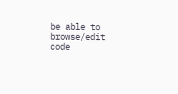be able to browse/edit code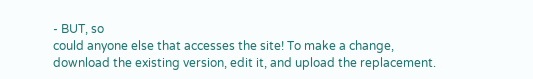- BUT, so
could anyone else that accesses the site! To make a change,
download the existing version, edit it, and upload the replacement.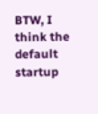BTW, I think the default startup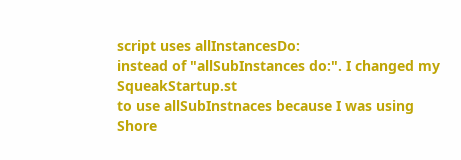script uses allInstancesDo:
instead of "allSubInstances do:". I changed my SqueakStartup.st
to use allSubInstnaces because I was using Shore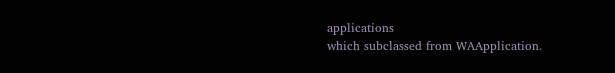applications
which subclassed from WAApplication.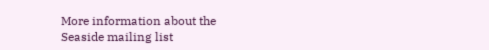More information about the Seaside mailing list